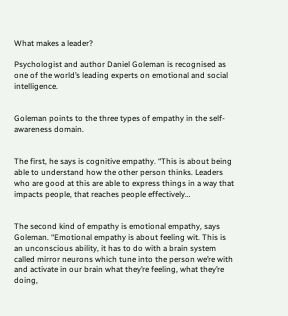What makes a leader?

Psychologist and author Daniel Goleman is recognised as one of the world’s leading experts on emotional and social intelligence.


Goleman points to the three types of empathy in the self-awareness domain.


The first, he says is cognitive empathy. “This is about being able to understand how the other person thinks. Leaders who are good at this are able to express things in a way that impacts people, that reaches people effectively…


The second kind of empathy is emotional empathy, says Goleman. “Emotional empathy is about feeling wit. This is an unconscious ability, it has to do with a brain system called mirror neurons which tune into the person we’re with and activate in our brain what they’re feeling, what they’re doing,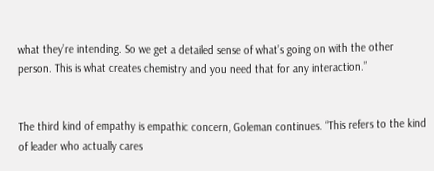what they’re intending. So we get a detailed sense of what’s going on with the other person. This is what creates chemistry and you need that for any interaction.”


The third kind of empathy is empathic concern, Goleman continues. “This refers to the kind of leader who actually cares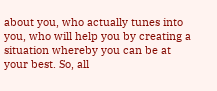about you, who actually tunes into you, who will help you by creating a situation whereby you can be at your best. So, all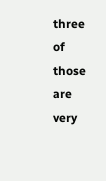three of those are very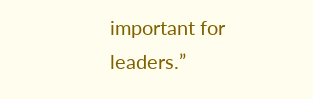important for leaders.”